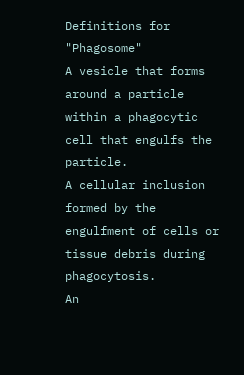Definitions for "Phagosome"
A vesicle that forms around a particle within a phagocytic cell that engulfs the particle.
A cellular inclusion formed by the engulfment of cells or tissue debris during phagocytosis.
An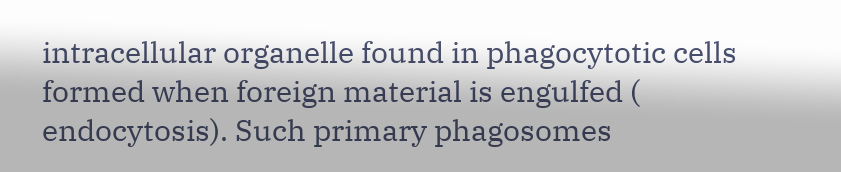intracellular organelle found in phagocytotic cells formed when foreign material is engulfed ( endocytosis). Such primary phagosomes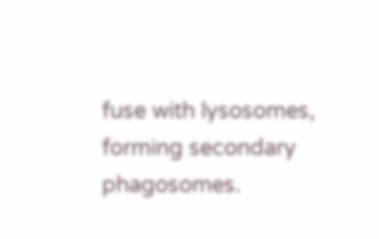fuse with lysosomes, forming secondary phagosomes.